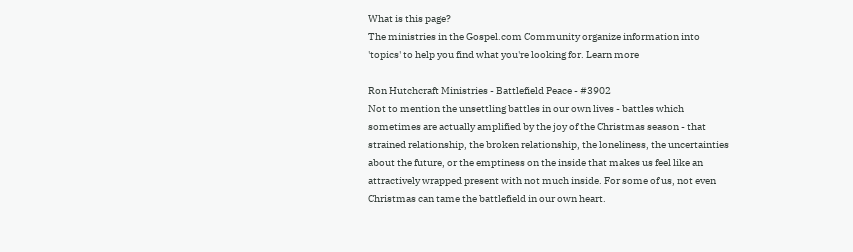What is this page?
The ministries in the Gospel.com Community organize information into 'topics' to help you find what you're looking for. Learn more

Ron Hutchcraft Ministries - Battlefield Peace - #3902
Not to mention the unsettling battles in our own lives - battles which sometimes are actually amplified by the joy of the Christmas season - that strained relationship, the broken relationship, the loneliness, the uncertainties about the future, or the emptiness on the inside that makes us feel like an attractively wrapped present with not much inside. For some of us, not even Christmas can tame the battlefield in our own heart.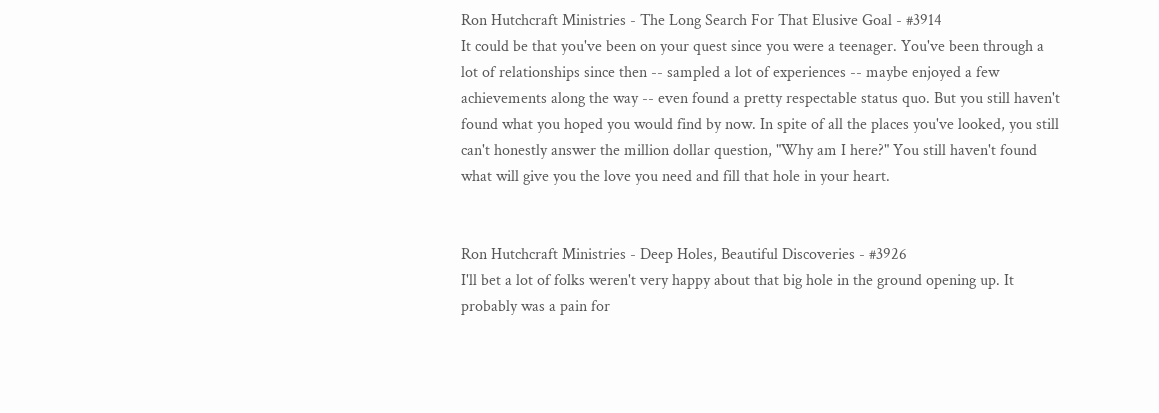Ron Hutchcraft Ministries - The Long Search For That Elusive Goal - #3914
It could be that you've been on your quest since you were a teenager. You've been through a lot of relationships since then -- sampled a lot of experiences -- maybe enjoyed a few achievements along the way -- even found a pretty respectable status quo. But you still haven't found what you hoped you would find by now. In spite of all the places you've looked, you still can't honestly answer the million dollar question, "Why am I here?" You still haven't found what will give you the love you need and fill that hole in your heart.


Ron Hutchcraft Ministries - Deep Holes, Beautiful Discoveries - #3926
I'll bet a lot of folks weren't very happy about that big hole in the ground opening up. It probably was a pain for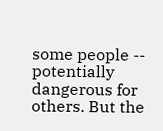some people -- potentially dangerous for others. But the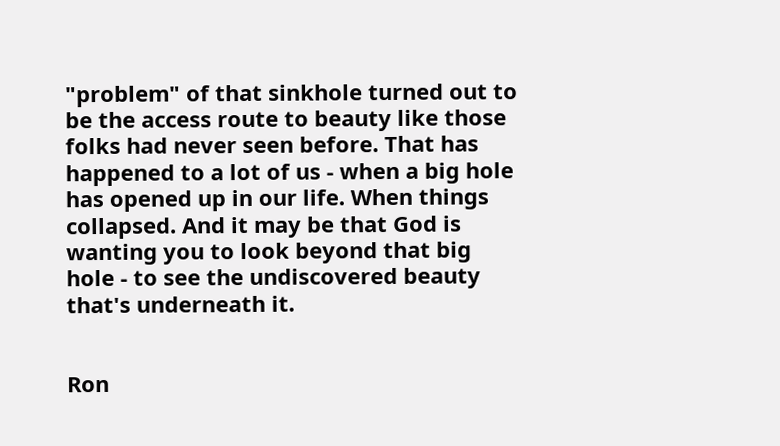"problem" of that sinkhole turned out to be the access route to beauty like those folks had never seen before. That has happened to a lot of us - when a big hole has opened up in our life. When things collapsed. And it may be that God is wanting you to look beyond that big hole - to see the undiscovered beauty that's underneath it.


Ron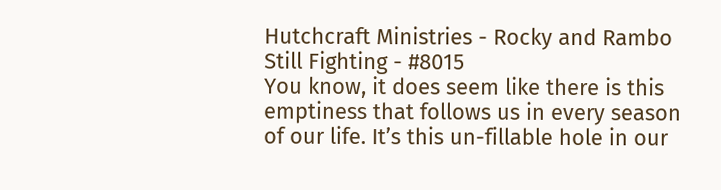Hutchcraft Ministries - Rocky and Rambo Still Fighting - #8015
You know, it does seem like there is this emptiness that follows us in every season of our life. It’s this un-fillable hole in our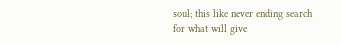soul; this like never ending search for what will give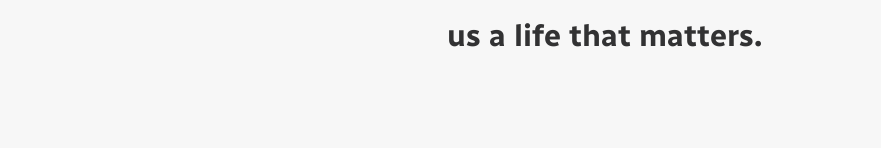us a life that matters.